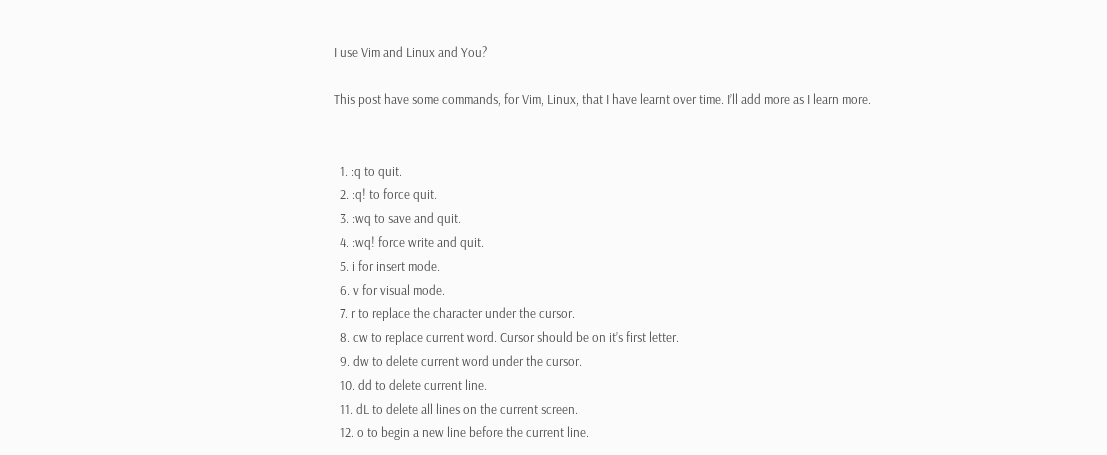I use Vim and Linux and You?

This post have some commands, for Vim, Linux, that I have learnt over time. I’ll add more as I learn more.


  1. :q to quit.
  2. :q! to force quit.
  3. :wq to save and quit.
  4. :wq! force write and quit.
  5. i for insert mode.
  6. v for visual mode.
  7. r to replace the character under the cursor.
  8. cw to replace current word. Cursor should be on it’s first letter.
  9. dw to delete current word under the cursor.
  10. dd to delete current line.
  11. dL to delete all lines on the current screen.
  12. o to begin a new line before the current line.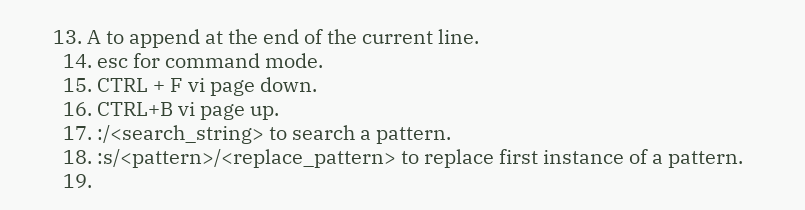13. A to append at the end of the current line.
  14. esc for command mode.
  15. CTRL + F vi page down.
  16. CTRL+B vi page up.
  17. :/<search_string> to search a pattern.
  18. :s/<pattern>/<replace_pattern> to replace first instance of a pattern.
  19.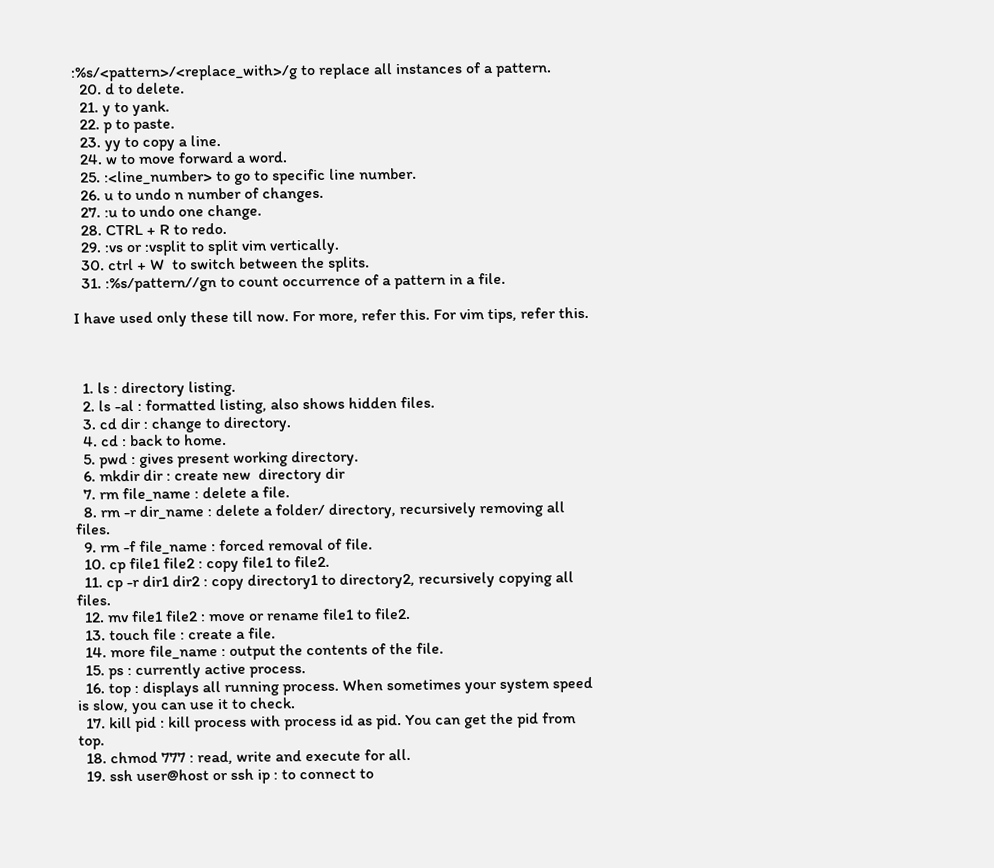:%s/<pattern>/<replace_with>/g to replace all instances of a pattern.
  20. d to delete.
  21. y to yank.
  22. p to paste.
  23. yy to copy a line.
  24. w to move forward a word.
  25. :<line_number> to go to specific line number.
  26. u to undo n number of changes.
  27. :u to undo one change.
  28. CTRL + R to redo.
  29. :vs or :vsplit to split vim vertically.
  30. ctrl + W  to switch between the splits.
  31. :%s/pattern//gn to count occurrence of a pattern in a file.

I have used only these till now. For more, refer this. For vim tips, refer this.



  1. ls : directory listing.
  2. ls -al : formatted listing, also shows hidden files.
  3. cd dir : change to directory.
  4. cd : back to home.
  5. pwd : gives present working directory.
  6. mkdir dir : create new  directory dir
  7. rm file_name : delete a file.
  8. rm -r dir_name : delete a folder/ directory, recursively removing all files.
  9. rm -f file_name : forced removal of file.
  10. cp file1 file2 : copy file1 to file2.
  11. cp -r dir1 dir2 : copy directory1 to directory2, recursively copying all files.
  12. mv file1 file2 : move or rename file1 to file2.
  13. touch file : create a file.
  14. more file_name : output the contents of the file.
  15. ps : currently active process.
  16. top : displays all running process. When sometimes your system speed is slow, you can use it to check.
  17. kill pid : kill process with process id as pid. You can get the pid from top.
  18. chmod 777 : read, write and execute for all.
  19. ssh user@host or ssh ip : to connect to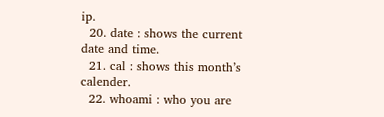ip.
  20. date : shows the current date and time.
  21. cal : shows this month’s calender.
  22. whoami : who you are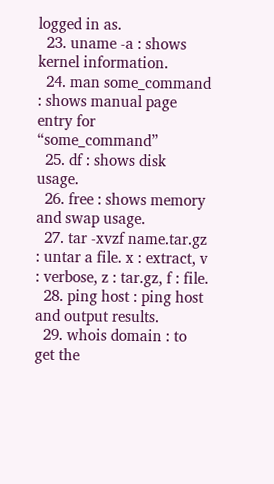logged in as.
  23. uname -a : shows kernel information.
  24. man some_command : shows manual page entry for “some_command”
  25. df : shows disk usage.
  26. free : shows memory and swap usage.
  27. tar -xvzf name.tar.gz : untar a file. x : extract, v : verbose, z : tar.gz, f : file.
  28. ping host : ping host and output results.
  29. whois domain : to get the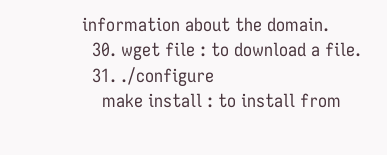information about the domain.
  30. wget file : to download a file.
  31. ./configure
    make install : to install from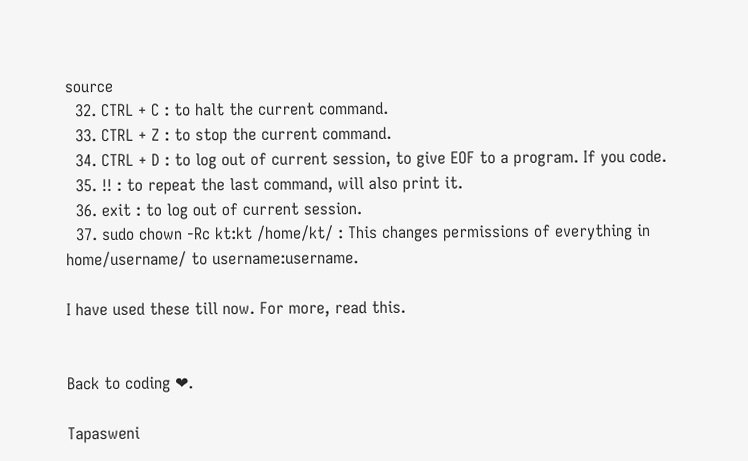source
  32. CTRL + C : to halt the current command.
  33. CTRL + Z : to stop the current command.
  34. CTRL + D : to log out of current session, to give EOF to a program. If you code.
  35. !! : to repeat the last command, will also print it.
  36. exit : to log out of current session.
  37. sudo chown -Rc kt:kt /home/kt/ : This changes permissions of everything in home/username/ to username:username.

I have used these till now. For more, read this.


Back to coding ❤.

Tapasweni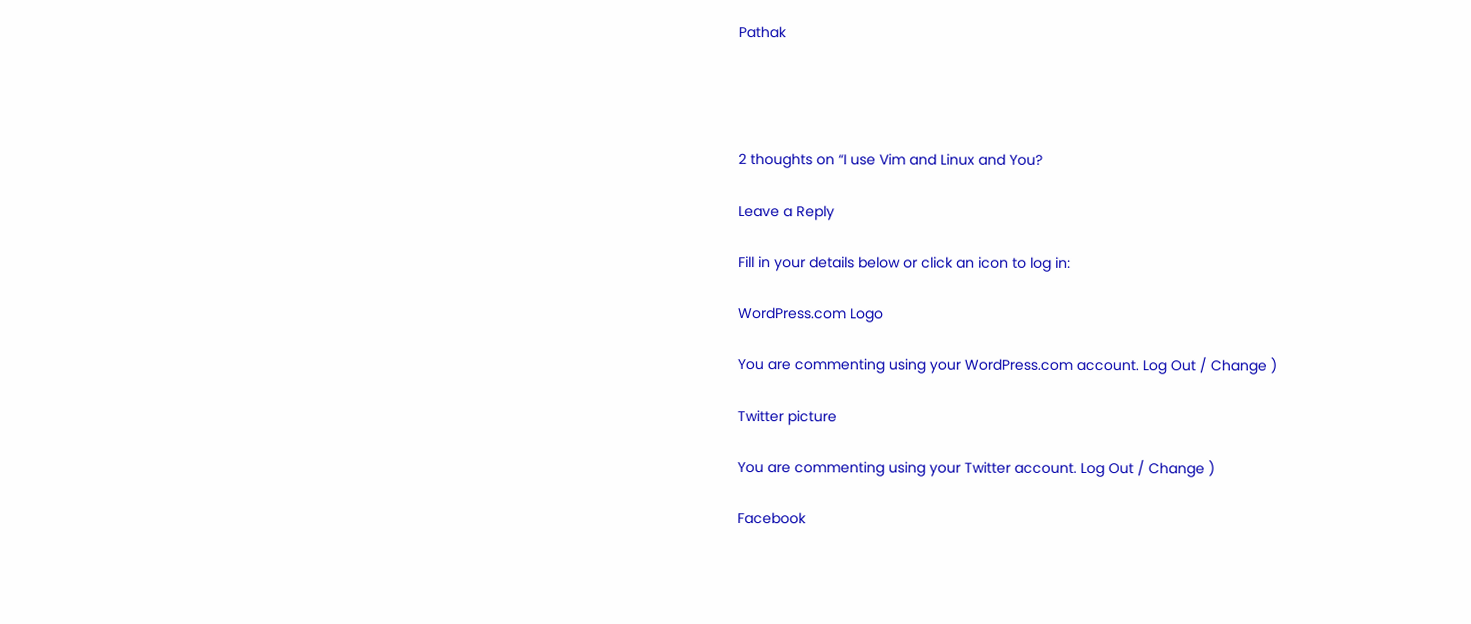Pathak




2 thoughts on “I use Vim and Linux and You?

Leave a Reply

Fill in your details below or click an icon to log in:

WordPress.com Logo

You are commenting using your WordPress.com account. Log Out / Change )

Twitter picture

You are commenting using your Twitter account. Log Out / Change )

Facebook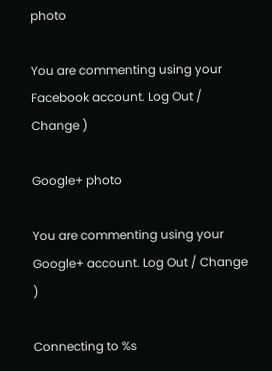photo

You are commenting using your Facebook account. Log Out / Change )

Google+ photo

You are commenting using your Google+ account. Log Out / Change )

Connecting to %s